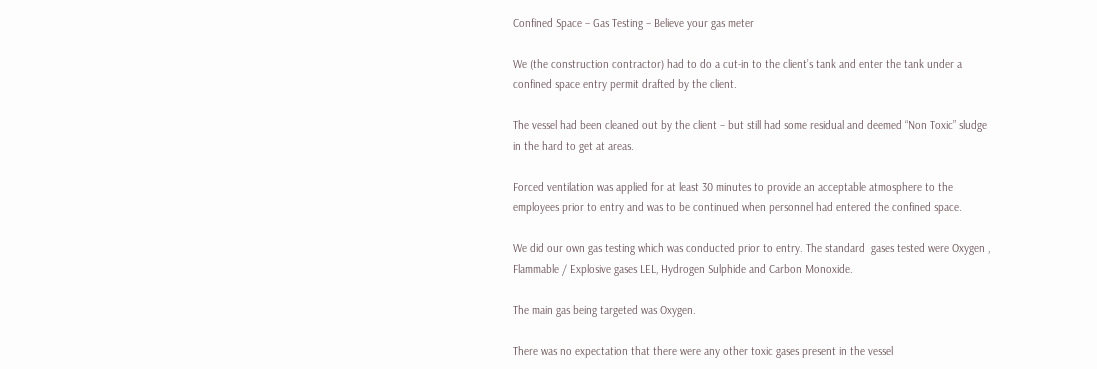Confined Space – Gas Testing – Believe your gas meter

We (the construction contractor) had to do a cut-in to the client’s tank and enter the tank under a confined space entry permit drafted by the client.

The vessel had been cleaned out by the client – but still had some residual and deemed “Non Toxic” sludge in the hard to get at areas.

Forced ventilation was applied for at least 30 minutes to provide an acceptable atmosphere to the employees prior to entry and was to be continued when personnel had entered the confined space.

We did our own gas testing which was conducted prior to entry. The standard  gases tested were Oxygen , Flammable / Explosive gases LEL, Hydrogen Sulphide and Carbon Monoxide.

The main gas being targeted was Oxygen.

There was no expectation that there were any other toxic gases present in the vessel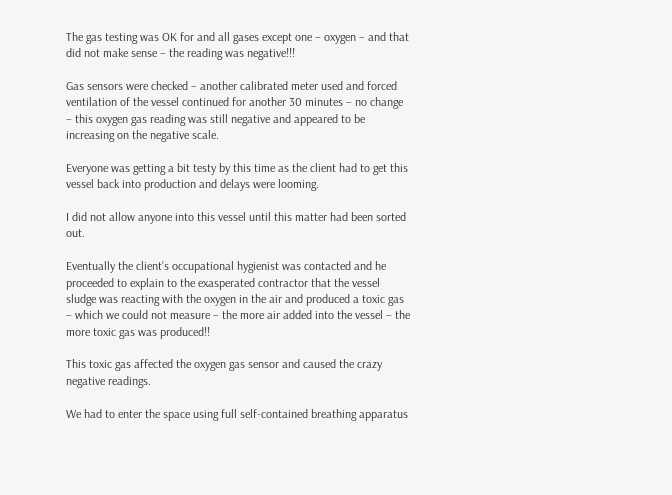The gas testing was OK for and all gases except one – oxygen – and that did not make sense – the reading was negative!!!

Gas sensors were checked – another calibrated meter used and forced ventilation of the vessel continued for another 30 minutes – no change – this oxygen gas reading was still negative and appeared to be increasing on the negative scale.

Everyone was getting a bit testy by this time as the client had to get this vessel back into production and delays were looming.

I did not allow anyone into this vessel until this matter had been sorted out.

Eventually the client’s occupational hygienist was contacted and he proceeded to explain to the exasperated contractor that the vessel sludge was reacting with the oxygen in the air and produced a toxic gas – which we could not measure – the more air added into the vessel – the more toxic gas was produced!!

This toxic gas affected the oxygen gas sensor and caused the crazy negative readings.

We had to enter the space using full self-contained breathing apparatus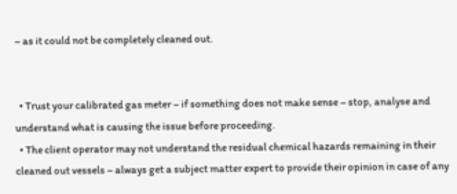– as it could not be completely cleaned out.


  • Trust your calibrated gas meter – if something does not make sense – stop, analyse and understand what is causing the issue before proceeding.
  • The client operator may not understand the residual chemical hazards remaining in their cleaned out vessels – always get a subject matter expert to provide their opinion in case of any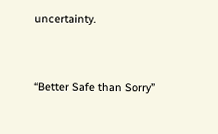uncertainty.


“Better Safe than Sorry”